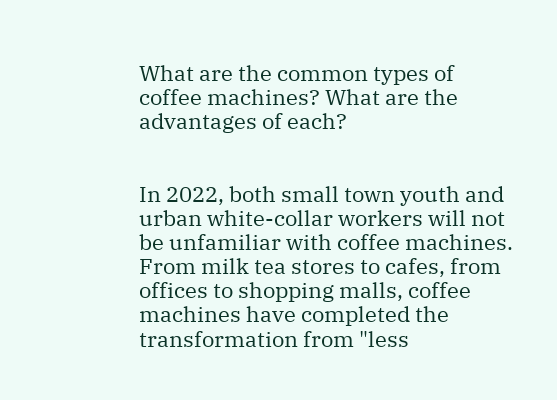What are the common types of coffee machines? What are the advantages of each?


In 2022, both small town youth and urban white-collar workers will not be unfamiliar with coffee machines. From milk tea stores to cafes, from offices to shopping malls, coffee machines have completed the transformation from "less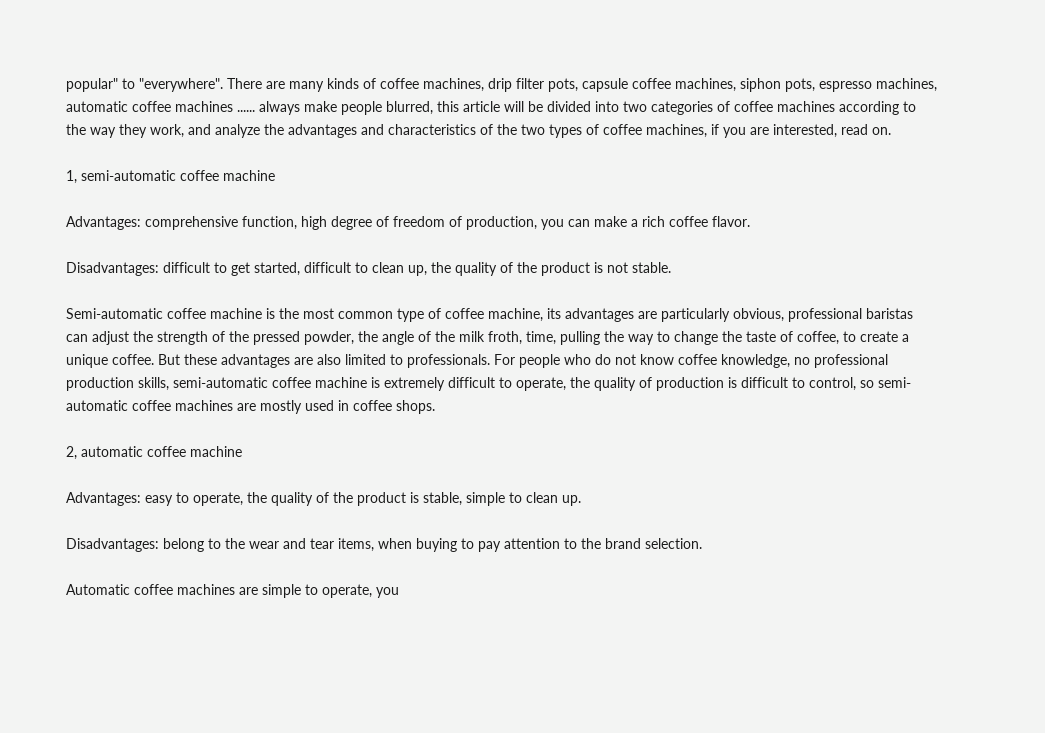popular" to "everywhere". There are many kinds of coffee machines, drip filter pots, capsule coffee machines, siphon pots, espresso machines, automatic coffee machines ...... always make people blurred, this article will be divided into two categories of coffee machines according to the way they work, and analyze the advantages and characteristics of the two types of coffee machines, if you are interested, read on.

1, semi-automatic coffee machine

Advantages: comprehensive function, high degree of freedom of production, you can make a rich coffee flavor.

Disadvantages: difficult to get started, difficult to clean up, the quality of the product is not stable.

Semi-automatic coffee machine is the most common type of coffee machine, its advantages are particularly obvious, professional baristas can adjust the strength of the pressed powder, the angle of the milk froth, time, pulling the way to change the taste of coffee, to create a unique coffee. But these advantages are also limited to professionals. For people who do not know coffee knowledge, no professional production skills, semi-automatic coffee machine is extremely difficult to operate, the quality of production is difficult to control, so semi-automatic coffee machines are mostly used in coffee shops.

2, automatic coffee machine

Advantages: easy to operate, the quality of the product is stable, simple to clean up.

Disadvantages: belong to the wear and tear items, when buying to pay attention to the brand selection.

Automatic coffee machines are simple to operate, you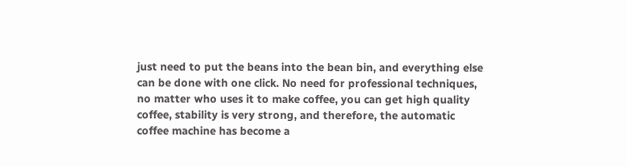just need to put the beans into the bean bin, and everything else can be done with one click. No need for professional techniques, no matter who uses it to make coffee, you can get high quality coffee, stability is very strong, and therefore, the automatic coffee machine has become a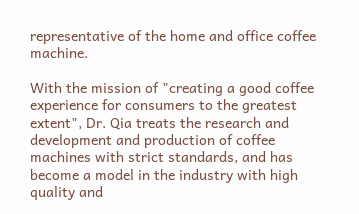representative of the home and office coffee machine.

With the mission of "creating a good coffee experience for consumers to the greatest extent", Dr. Qia treats the research and development and production of coffee machines with strict standards, and has become a model in the industry with high quality and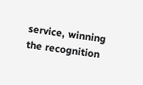service, winning the recognition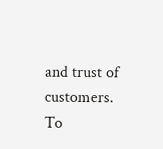and trust of customers. To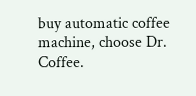buy automatic coffee machine, choose Dr. Coffee.